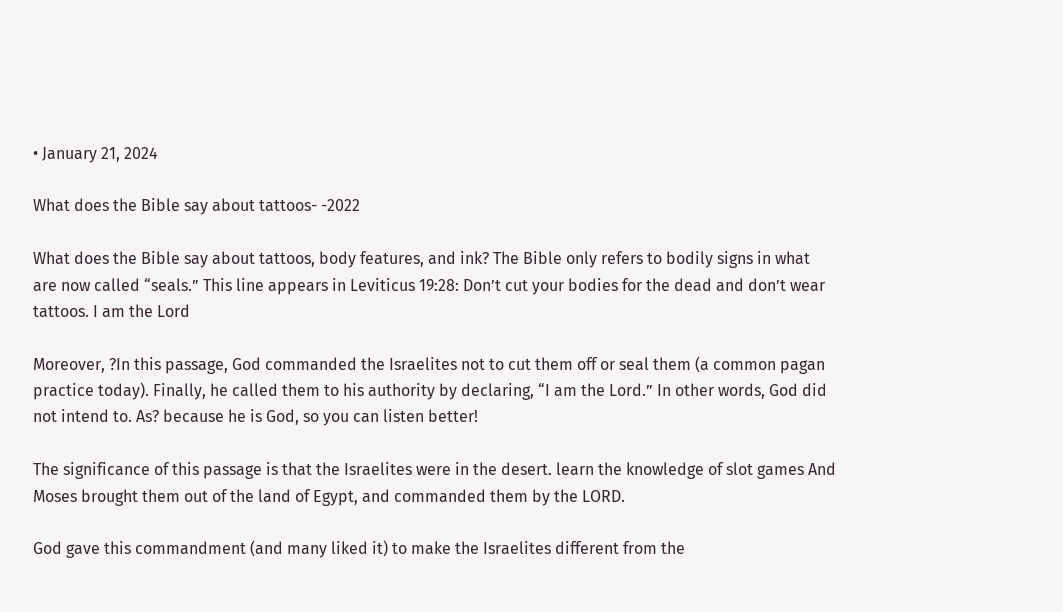• January 21, 2024

What does the Bible say about tattoos- -2022

What does the Bible say about tattoos, body features, and ink? The Bible only refers to bodily signs in what are now called “seals.” This line appears in Leviticus 19:28: Don’t cut your bodies for the dead and don’t wear tattoos. I am the Lord

Moreover, ?In this passage, God commanded the Israelites not to cut them off or seal them (a common pagan practice today). Finally, he called them to his authority by declaring, “I am the Lord.” In other words, God did not intend to. As? because he is God, so you can listen better!

The significance of this passage is that the Israelites were in the desert. learn the knowledge of slot games And Moses brought them out of the land of Egypt, and commanded them by the LORD.

God gave this commandment (and many liked it) to make the Israelites different from the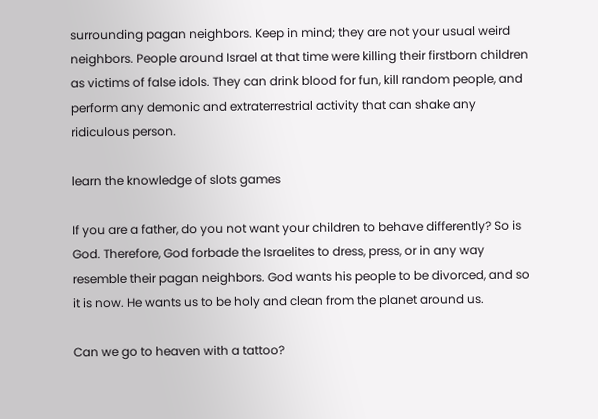surrounding pagan neighbors. Keep in mind; they are not your usual weird neighbors. People around Israel at that time were killing their firstborn children as victims of false idols. They can drink blood for fun, kill random people, and perform any demonic and extraterrestrial activity that can shake any ridiculous person.

learn the knowledge of slots games

If you are a father, do you not want your children to behave differently? So is God. Therefore, God forbade the Israelites to dress, press, or in any way resemble their pagan neighbors. God wants his people to be divorced, and so it is now. He wants us to be holy and clean from the planet around us.

Can we go to heaven with a tattoo?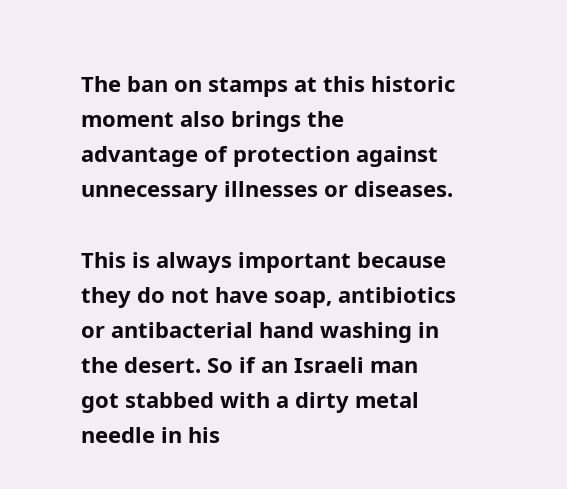The ban on stamps at this historic moment also brings the advantage of protection against unnecessary illnesses or diseases.

This is always important because they do not have soap, antibiotics or antibacterial hand washing in the desert. So if an Israeli man got stabbed with a dirty metal needle in his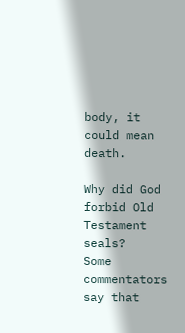body, it could mean death.

Why did God forbid Old Testament seals?
Some commentators say that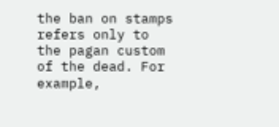the ban on stamps refers only to the pagan custom of the dead. For example,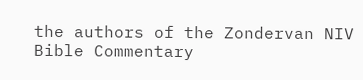the authors of the Zondervan NIV Bible Commentary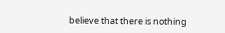believe that there is nothing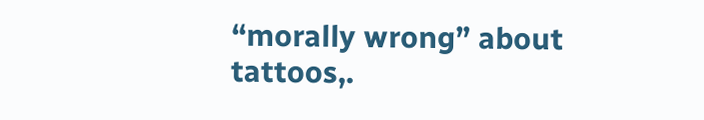“morally wrong” about tattoos,.